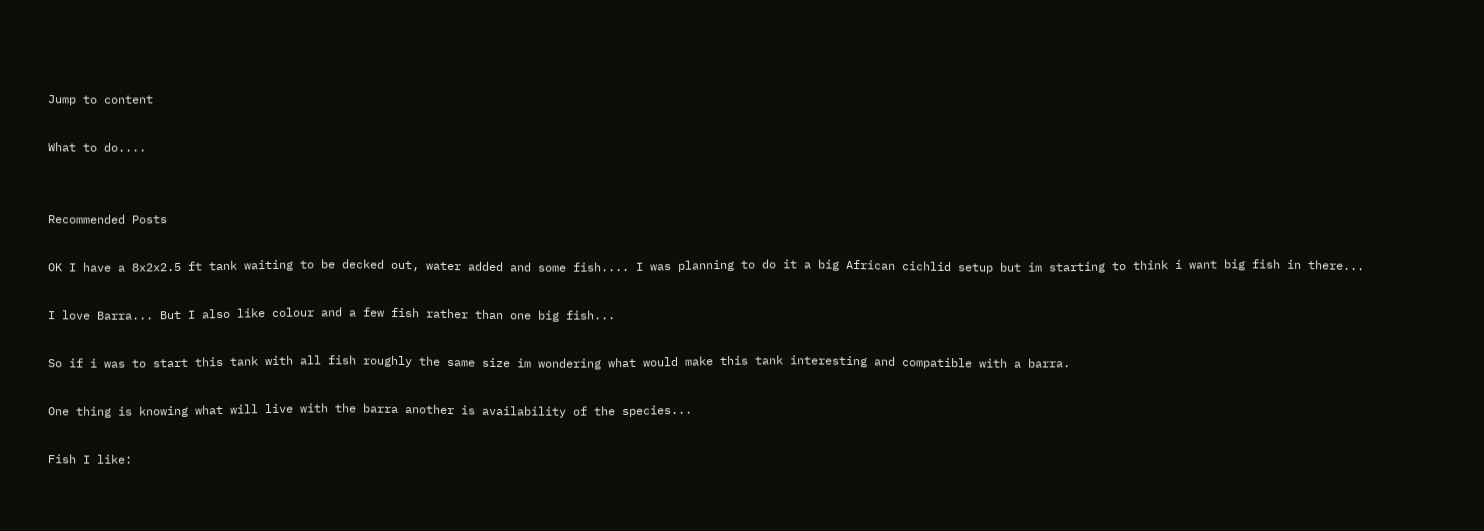Jump to content

What to do....


Recommended Posts

OK I have a 8x2x2.5 ft tank waiting to be decked out, water added and some fish.... I was planning to do it a big African cichlid setup but im starting to think i want big fish in there...

I love Barra... But I also like colour and a few fish rather than one big fish...

So if i was to start this tank with all fish roughly the same size im wondering what would make this tank interesting and compatible with a barra.

One thing is knowing what will live with the barra another is availability of the species...

Fish I like: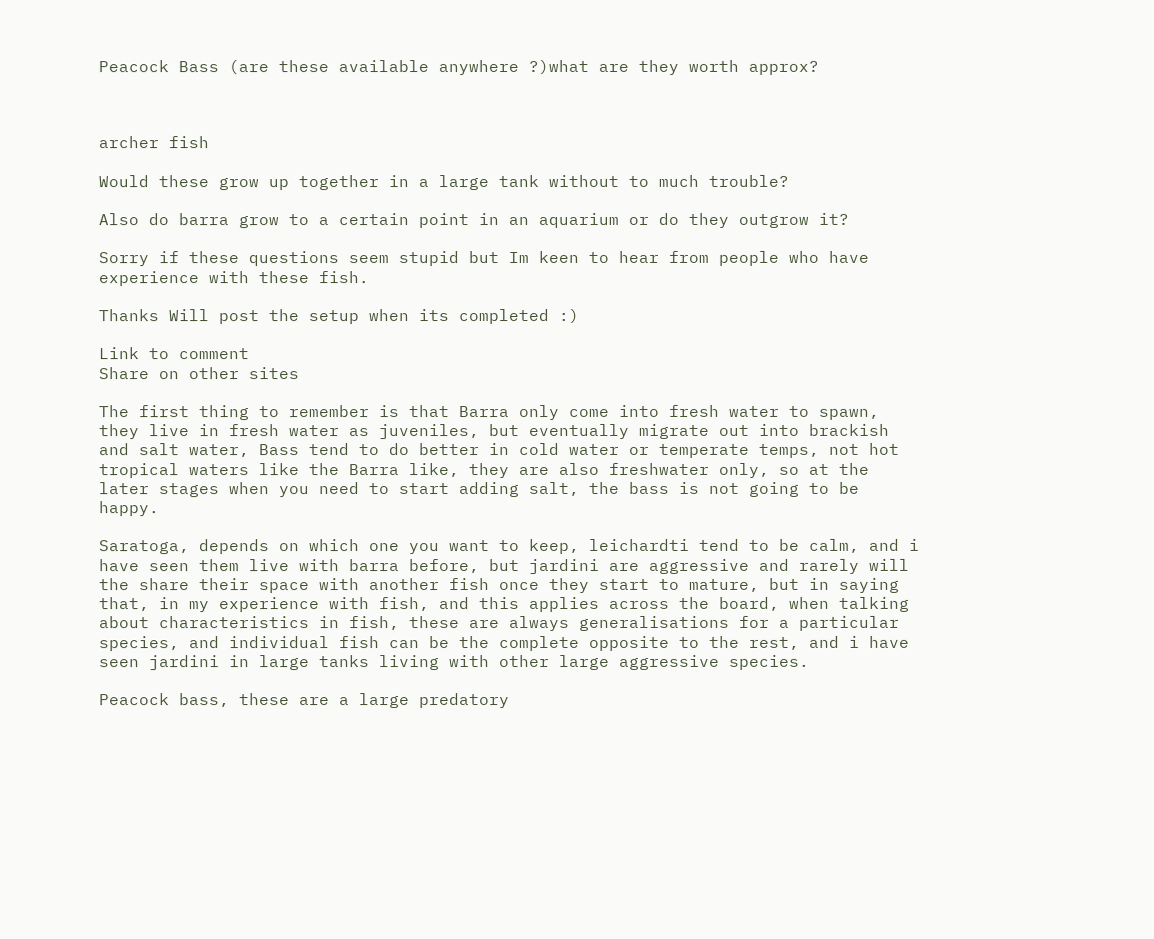Peacock Bass (are these available anywhere ?)what are they worth approx?



archer fish

Would these grow up together in a large tank without to much trouble?

Also do barra grow to a certain point in an aquarium or do they outgrow it?

Sorry if these questions seem stupid but Im keen to hear from people who have experience with these fish.

Thanks Will post the setup when its completed :)

Link to comment
Share on other sites

The first thing to remember is that Barra only come into fresh water to spawn, they live in fresh water as juveniles, but eventually migrate out into brackish and salt water, Bass tend to do better in cold water or temperate temps, not hot tropical waters like the Barra like, they are also freshwater only, so at the later stages when you need to start adding salt, the bass is not going to be happy.

Saratoga, depends on which one you want to keep, leichardti tend to be calm, and i have seen them live with barra before, but jardini are aggressive and rarely will the share their space with another fish once they start to mature, but in saying that, in my experience with fish, and this applies across the board, when talking about characteristics in fish, these are always generalisations for a particular species, and individual fish can be the complete opposite to the rest, and i have seen jardini in large tanks living with other large aggressive species.

Peacock bass, these are a large predatory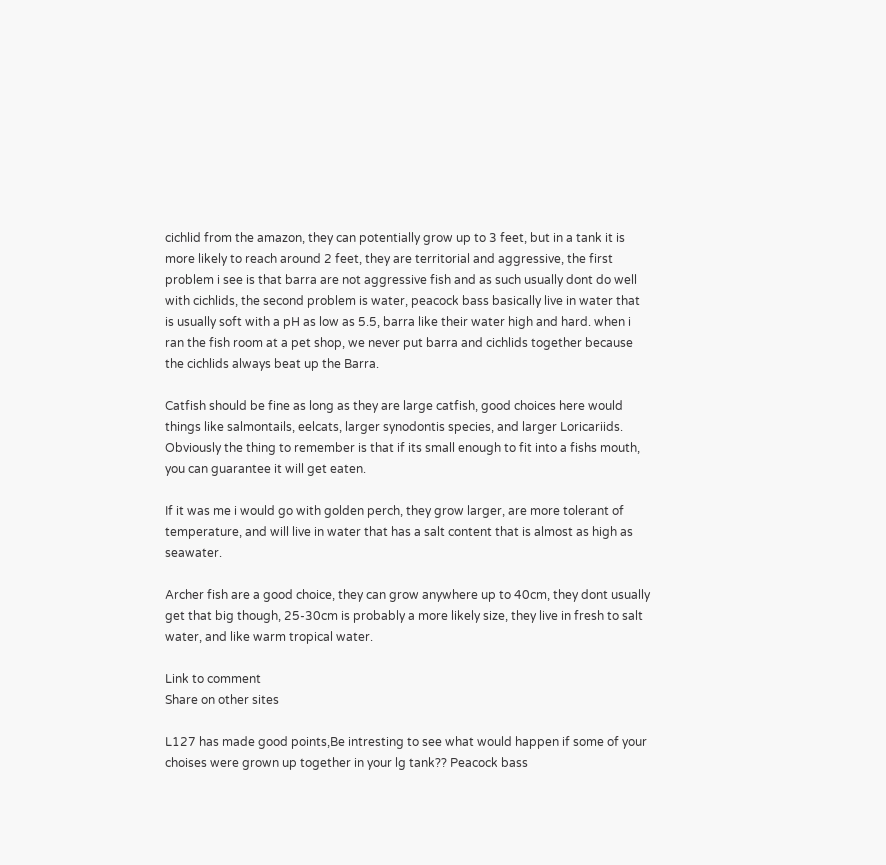cichlid from the amazon, they can potentially grow up to 3 feet, but in a tank it is more likely to reach around 2 feet, they are territorial and aggressive, the first problem i see is that barra are not aggressive fish and as such usually dont do well with cichlids, the second problem is water, peacock bass basically live in water that is usually soft with a pH as low as 5.5, barra like their water high and hard. when i ran the fish room at a pet shop, we never put barra and cichlids together because the cichlids always beat up the Barra.

Catfish should be fine as long as they are large catfish, good choices here would things like salmontails, eelcats, larger synodontis species, and larger Loricariids. Obviously the thing to remember is that if its small enough to fit into a fishs mouth, you can guarantee it will get eaten.

If it was me i would go with golden perch, they grow larger, are more tolerant of temperature, and will live in water that has a salt content that is almost as high as seawater.

Archer fish are a good choice, they can grow anywhere up to 40cm, they dont usually get that big though, 25-30cm is probably a more likely size, they live in fresh to salt water, and like warm tropical water.

Link to comment
Share on other sites

L127 has made good points,Be intresting to see what would happen if some of your choises were grown up together in your lg tank?? Peacock bass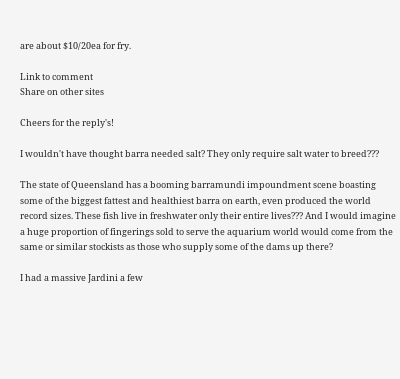are about $10/20ea for fry.

Link to comment
Share on other sites

Cheers for the reply's!

I wouldn't have thought barra needed salt? They only require salt water to breed???

The state of Queensland has a booming barramundi impoundment scene boasting some of the biggest fattest and healthiest barra on earth, even produced the world record sizes. These fish live in freshwater only their entire lives??? And I would imagine a huge proportion of fingerings sold to serve the aquarium world would come from the same or similar stockists as those who supply some of the dams up there?

I had a massive Jardini a few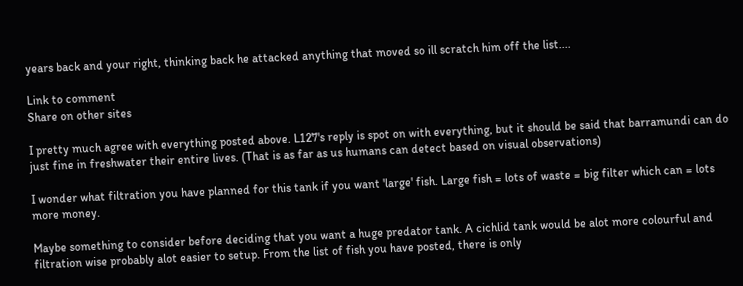years back and your right, thinking back he attacked anything that moved so ill scratch him off the list....

Link to comment
Share on other sites

I pretty much agree with everything posted above. L127's reply is spot on with everything, but it should be said that barramundi can do just fine in freshwater their entire lives. (That is as far as us humans can detect based on visual observations)

I wonder what filtration you have planned for this tank if you want 'large' fish. Large fish = lots of waste = big filter which can = lots more money.

Maybe something to consider before deciding that you want a huge predator tank. A cichlid tank would be alot more colourful and filtration wise probably alot easier to setup. From the list of fish you have posted, there is only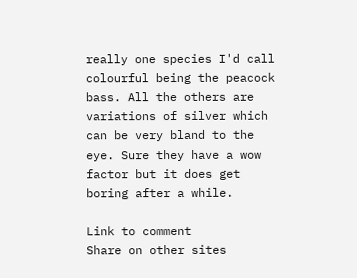really one species I'd call colourful being the peacock bass. All the others are variations of silver which can be very bland to the eye. Sure they have a wow factor but it does get boring after a while.

Link to comment
Share on other sites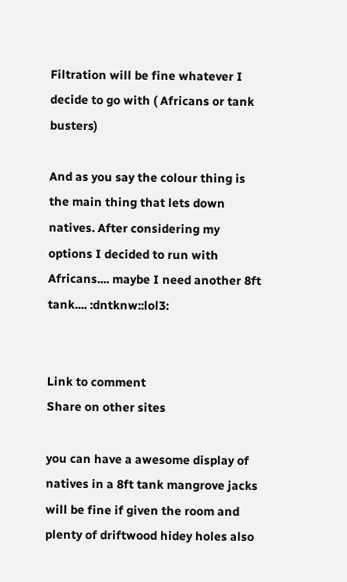Filtration will be fine whatever I decide to go with ( Africans or tank busters)

And as you say the colour thing is the main thing that lets down natives. After considering my options I decided to run with Africans.... maybe I need another 8ft tank.... :dntknw::lol3:


Link to comment
Share on other sites

you can have a awesome display of natives in a 8ft tank mangrove jacks will be fine if given the room and plenty of driftwood hidey holes also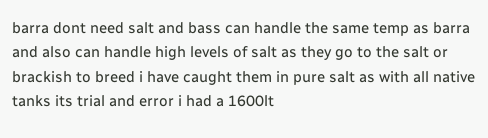barra dont need salt and bass can handle the same temp as barra and also can handle high levels of salt as they go to the salt or brackish to breed i have caught them in pure salt as with all native tanks its trial and error i had a 1600lt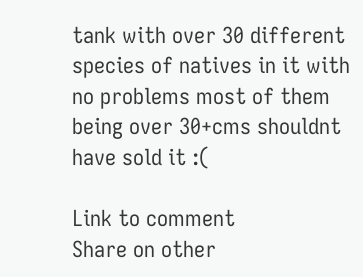tank with over 30 different species of natives in it with no problems most of them being over 30+cms shouldnt have sold it :(

Link to comment
Share on other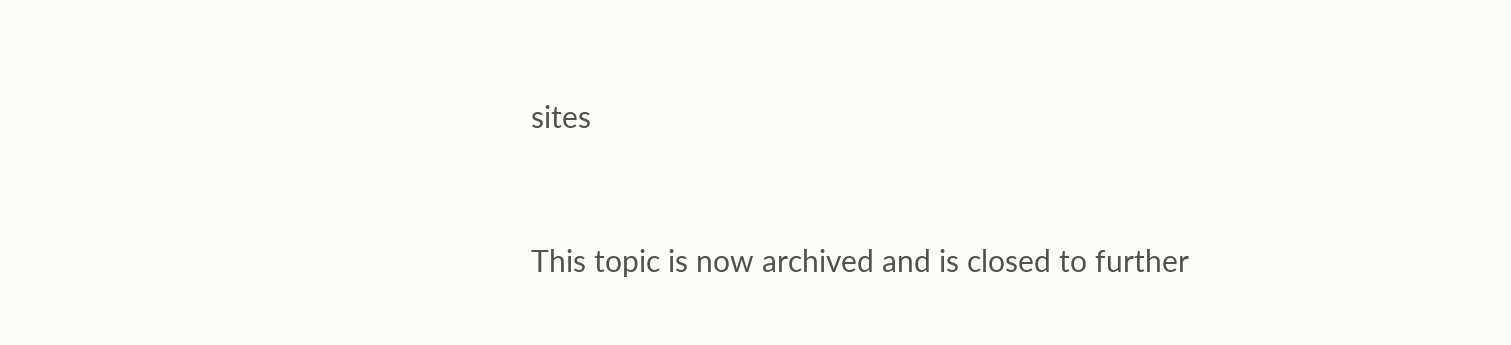sites


This topic is now archived and is closed to further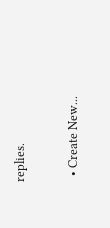replies.

  • Create New...